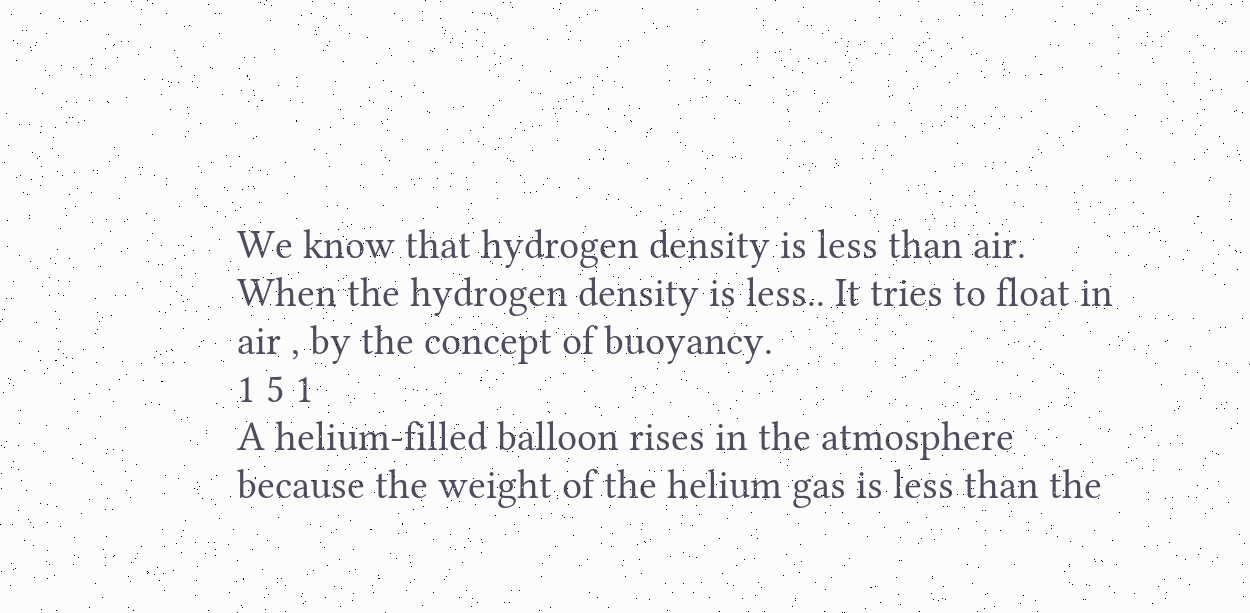We know that hydrogen density is less than air. When the hydrogen density is less.. It tries to float in air , by the concept of buoyancy.
1 5 1
A helium-filled balloon rises in the atmosphere because the weight of the helium gas is less than the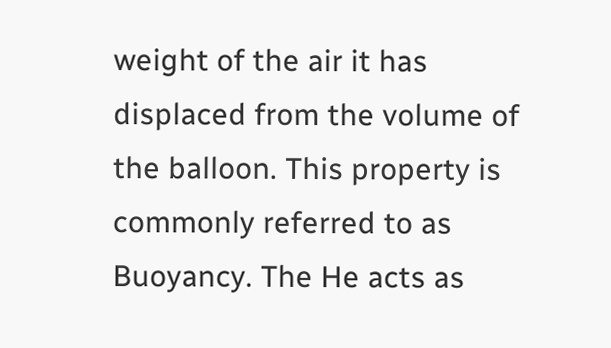weight of the air it has displaced from the volume of the balloon. This property is commonly referred to as Buoyancy. The He acts as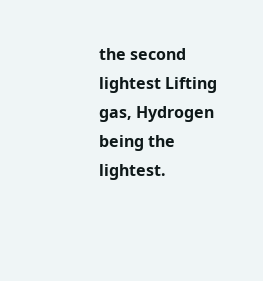the second lightest Lifting gas, Hydrogen being the lightest.